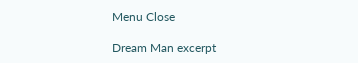Menu Close

Dream Man excerpt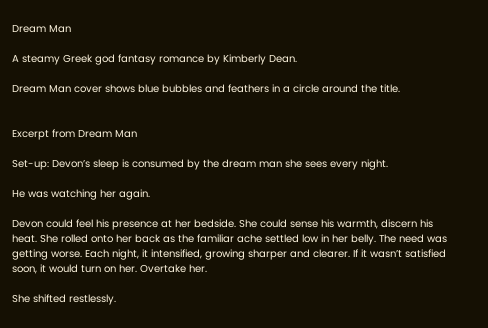Dream Man

A steamy Greek god fantasy romance by Kimberly Dean.

Dream Man cover shows blue bubbles and feathers in a circle around the title.


Excerpt from Dream Man

Set-up: Devon’s sleep is consumed by the dream man she sees every night.

He was watching her again.

Devon could feel his presence at her bedside. She could sense his warmth, discern his heat. She rolled onto her back as the familiar ache settled low in her belly. The need was getting worse. Each night, it intensified, growing sharper and clearer. If it wasn’t satisfied soon, it would turn on her. Overtake her.

She shifted restlessly.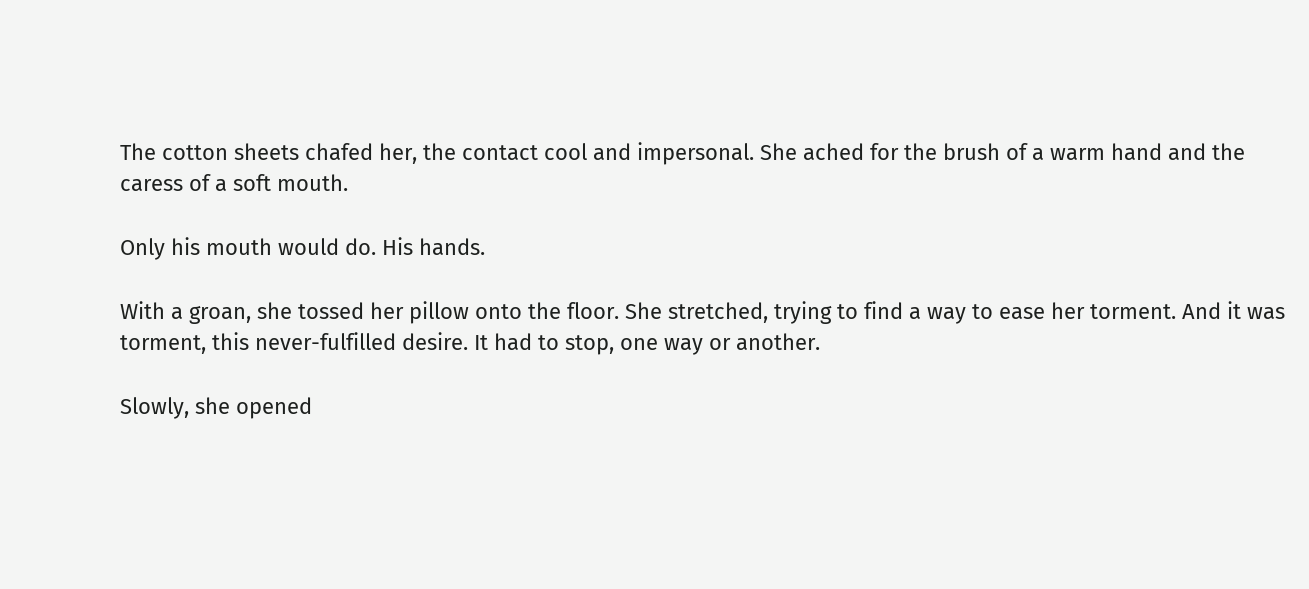The cotton sheets chafed her, the contact cool and impersonal. She ached for the brush of a warm hand and the caress of a soft mouth.

Only his mouth would do. His hands.

With a groan, she tossed her pillow onto the floor. She stretched, trying to find a way to ease her torment. And it was torment, this never-fulfilled desire. It had to stop, one way or another.

Slowly, she opened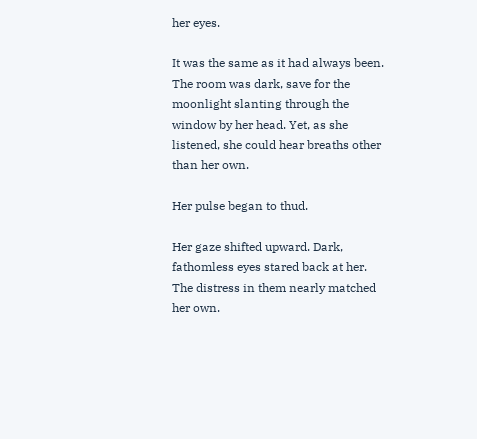her eyes.

It was the same as it had always been. The room was dark, save for the moonlight slanting through the window by her head. Yet, as she listened, she could hear breaths other than her own.

Her pulse began to thud.

Her gaze shifted upward. Dark, fathomless eyes stared back at her. The distress in them nearly matched her own.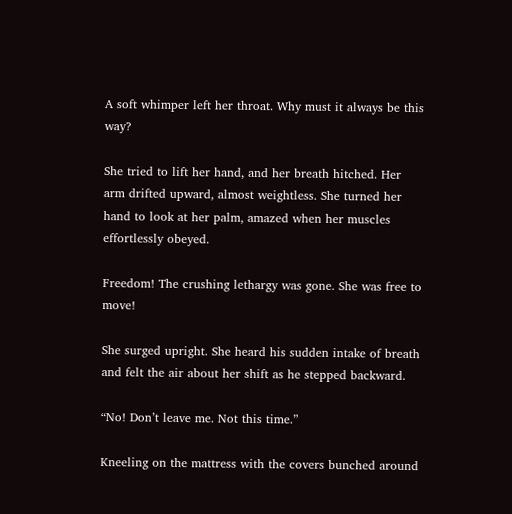A soft whimper left her throat. Why must it always be this way?

She tried to lift her hand, and her breath hitched. Her arm drifted upward, almost weightless. She turned her hand to look at her palm, amazed when her muscles effortlessly obeyed.

Freedom! The crushing lethargy was gone. She was free to move!

She surged upright. She heard his sudden intake of breath and felt the air about her shift as he stepped backward.

“No! Don’t leave me. Not this time.”

Kneeling on the mattress with the covers bunched around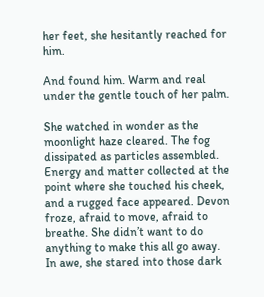her feet, she hesitantly reached for him.

And found him. Warm and real under the gentle touch of her palm.

She watched in wonder as the moonlight haze cleared. The fog dissipated as particles assembled. Energy and matter collected at the point where she touched his cheek, and a rugged face appeared. Devon froze, afraid to move, afraid to breathe. She didn’t want to do anything to make this all go away. In awe, she stared into those dark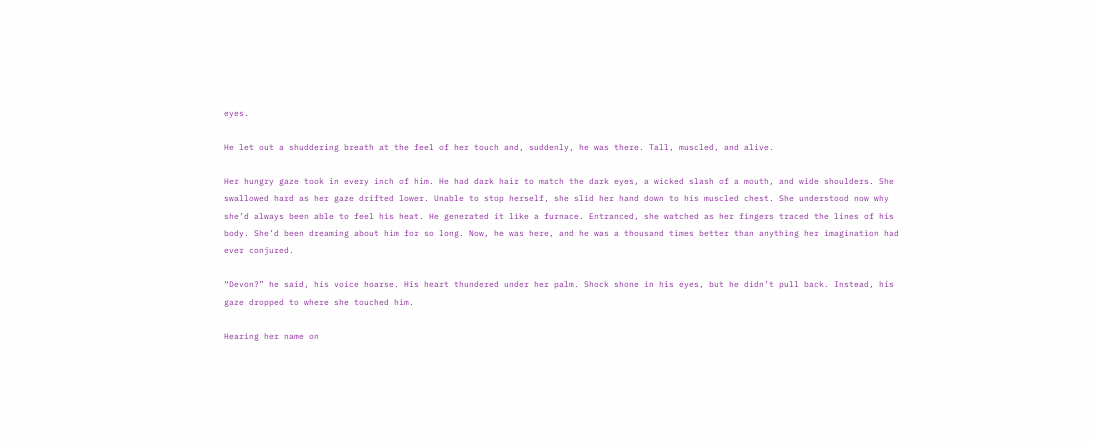eyes.

He let out a shuddering breath at the feel of her touch and, suddenly, he was there. Tall, muscled, and alive.

Her hungry gaze took in every inch of him. He had dark hair to match the dark eyes, a wicked slash of a mouth, and wide shoulders. She swallowed hard as her gaze drifted lower. Unable to stop herself, she slid her hand down to his muscled chest. She understood now why she’d always been able to feel his heat. He generated it like a furnace. Entranced, she watched as her fingers traced the lines of his body. She’d been dreaming about him for so long. Now, he was here, and he was a thousand times better than anything her imagination had ever conjured.

“Devon?” he said, his voice hoarse. His heart thundered under her palm. Shock shone in his eyes, but he didn’t pull back. Instead, his gaze dropped to where she touched him.

Hearing her name on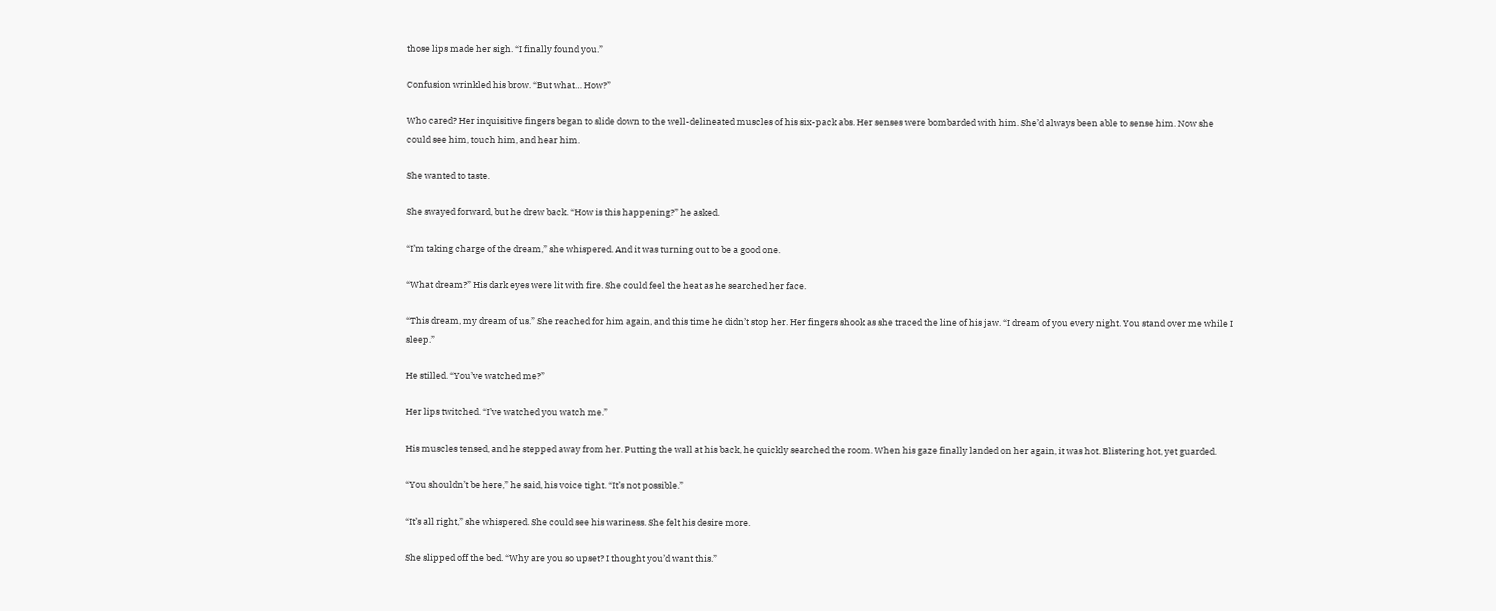those lips made her sigh. “I finally found you.”

Confusion wrinkled his brow. “But what… How?”

Who cared? Her inquisitive fingers began to slide down to the well-delineated muscles of his six-pack abs. Her senses were bombarded with him. She’d always been able to sense him. Now she could see him, touch him, and hear him.

She wanted to taste.

She swayed forward, but he drew back. “How is this happening?” he asked.

“I’m taking charge of the dream,” she whispered. And it was turning out to be a good one.

“What dream?” His dark eyes were lit with fire. She could feel the heat as he searched her face.

“This dream, my dream of us.” She reached for him again, and this time he didn’t stop her. Her fingers shook as she traced the line of his jaw. “I dream of you every night. You stand over me while I sleep.”

He stilled. “You’ve watched me?”

Her lips twitched. “I’ve watched you watch me.”

His muscles tensed, and he stepped away from her. Putting the wall at his back, he quickly searched the room. When his gaze finally landed on her again, it was hot. Blistering hot, yet guarded.

“You shouldn’t be here,” he said, his voice tight. “It’s not possible.”

“It’s all right,” she whispered. She could see his wariness. She felt his desire more.

She slipped off the bed. “Why are you so upset? I thought you’d want this.”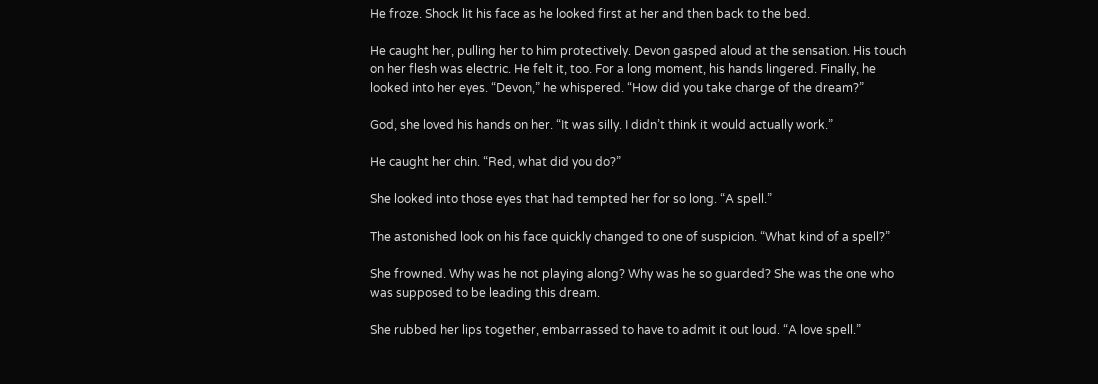He froze. Shock lit his face as he looked first at her and then back to the bed.

He caught her, pulling her to him protectively. Devon gasped aloud at the sensation. His touch on her flesh was electric. He felt it, too. For a long moment, his hands lingered. Finally, he looked into her eyes. “Devon,” he whispered. “How did you take charge of the dream?”

God, she loved his hands on her. “It was silly. I didn’t think it would actually work.”

He caught her chin. “Red, what did you do?”

She looked into those eyes that had tempted her for so long. “A spell.”

The astonished look on his face quickly changed to one of suspicion. “What kind of a spell?”

She frowned. Why was he not playing along? Why was he so guarded? She was the one who was supposed to be leading this dream.

She rubbed her lips together, embarrassed to have to admit it out loud. “A love spell.”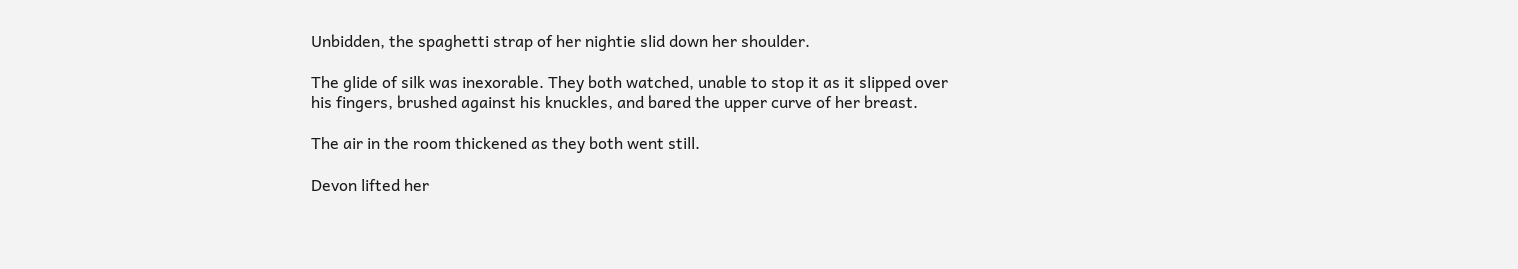Unbidden, the spaghetti strap of her nightie slid down her shoulder.

The glide of silk was inexorable. They both watched, unable to stop it as it slipped over his fingers, brushed against his knuckles, and bared the upper curve of her breast.

The air in the room thickened as they both went still.

Devon lifted her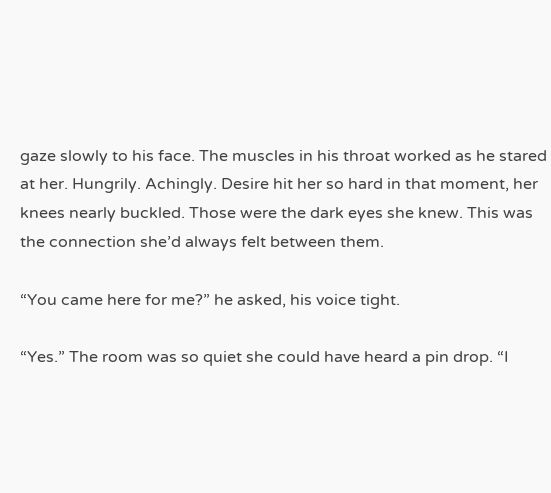gaze slowly to his face. The muscles in his throat worked as he stared at her. Hungrily. Achingly. Desire hit her so hard in that moment, her knees nearly buckled. Those were the dark eyes she knew. This was the connection she’d always felt between them.

“You came here for me?” he asked, his voice tight.

“Yes.” The room was so quiet she could have heard a pin drop. “I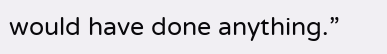would have done anything.”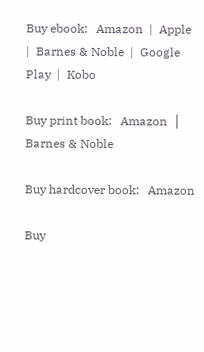Buy ebook:   Amazon  |  Apple  |  Barnes & Noble  |  Google Play  |  Kobo

Buy print book:   Amazon  │  Barnes & Noble

Buy hardcover book:   Amazon

Buy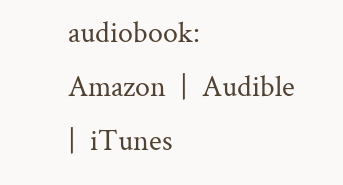audiobook:   Amazon  |  Audible  |  iTunes